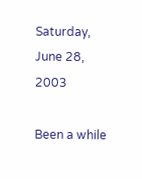Saturday, June 28, 2003

Been a while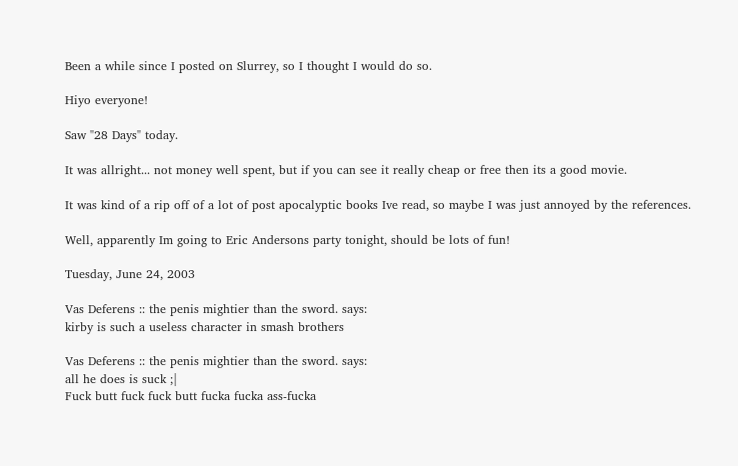Been a while since I posted on Slurrey, so I thought I would do so.

Hiyo everyone!

Saw "28 Days" today.

It was allright... not money well spent, but if you can see it really cheap or free then its a good movie.

It was kind of a rip off of a lot of post apocalyptic books Ive read, so maybe I was just annoyed by the references.

Well, apparently Im going to Eric Andersons party tonight, should be lots of fun!

Tuesday, June 24, 2003

Vas Deferens :: the penis mightier than the sword. says:
kirby is such a useless character in smash brothers

Vas Deferens :: the penis mightier than the sword. says:
all he does is suck ;|
Fuck butt fuck fuck butt fucka fucka ass-fucka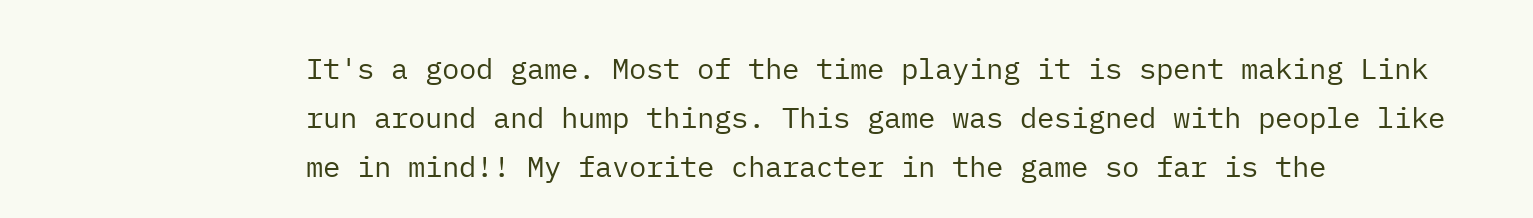It's a good game. Most of the time playing it is spent making Link run around and hump things. This game was designed with people like me in mind!! My favorite character in the game so far is the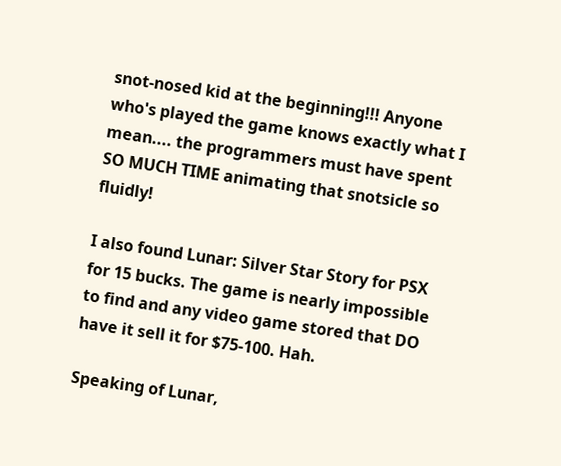snot-nosed kid at the beginning!!! Anyone who's played the game knows exactly what I mean.... the programmers must have spent SO MUCH TIME animating that snotsicle so fluidly!

I also found Lunar: Silver Star Story for PSX for 15 bucks. The game is nearly impossible to find and any video game stored that DO have it sell it for $75-100. Hah.

Speaking of Lunar,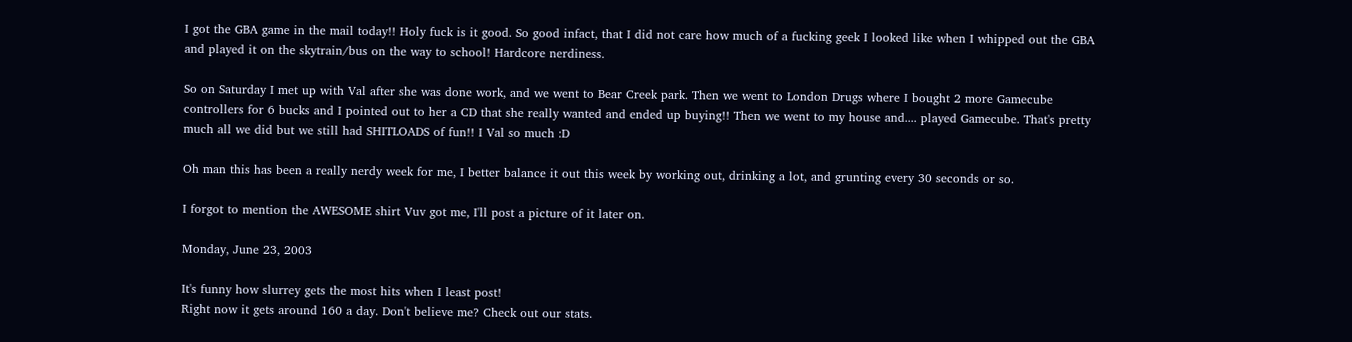I got the GBA game in the mail today!! Holy fuck is it good. So good infact, that I did not care how much of a fucking geek I looked like when I whipped out the GBA and played it on the skytrain/bus on the way to school! Hardcore nerdiness.

So on Saturday I met up with Val after she was done work, and we went to Bear Creek park. Then we went to London Drugs where I bought 2 more Gamecube controllers for 6 bucks and I pointed out to her a CD that she really wanted and ended up buying!! Then we went to my house and.... played Gamecube. That's pretty much all we did but we still had SHITLOADS of fun!! I Val so much :D

Oh man this has been a really nerdy week for me, I better balance it out this week by working out, drinking a lot, and grunting every 30 seconds or so.

I forgot to mention the AWESOME shirt Vuv got me, I'll post a picture of it later on.

Monday, June 23, 2003

It's funny how slurrey gets the most hits when I least post!
Right now it gets around 160 a day. Don't believe me? Check out our stats.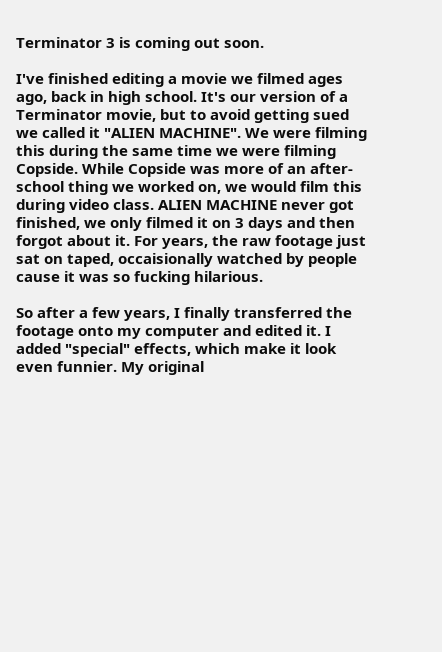Terminator 3 is coming out soon.

I've finished editing a movie we filmed ages ago, back in high school. It's our version of a Terminator movie, but to avoid getting sued we called it "ALIEN MACHINE". We were filming this during the same time we were filming Copside. While Copside was more of an after-school thing we worked on, we would film this during video class. ALIEN MACHINE never got finished, we only filmed it on 3 days and then forgot about it. For years, the raw footage just sat on taped, occaisionally watched by people cause it was so fucking hilarious.

So after a few years, I finally transferred the footage onto my computer and edited it. I added "special" effects, which make it look even funnier. My original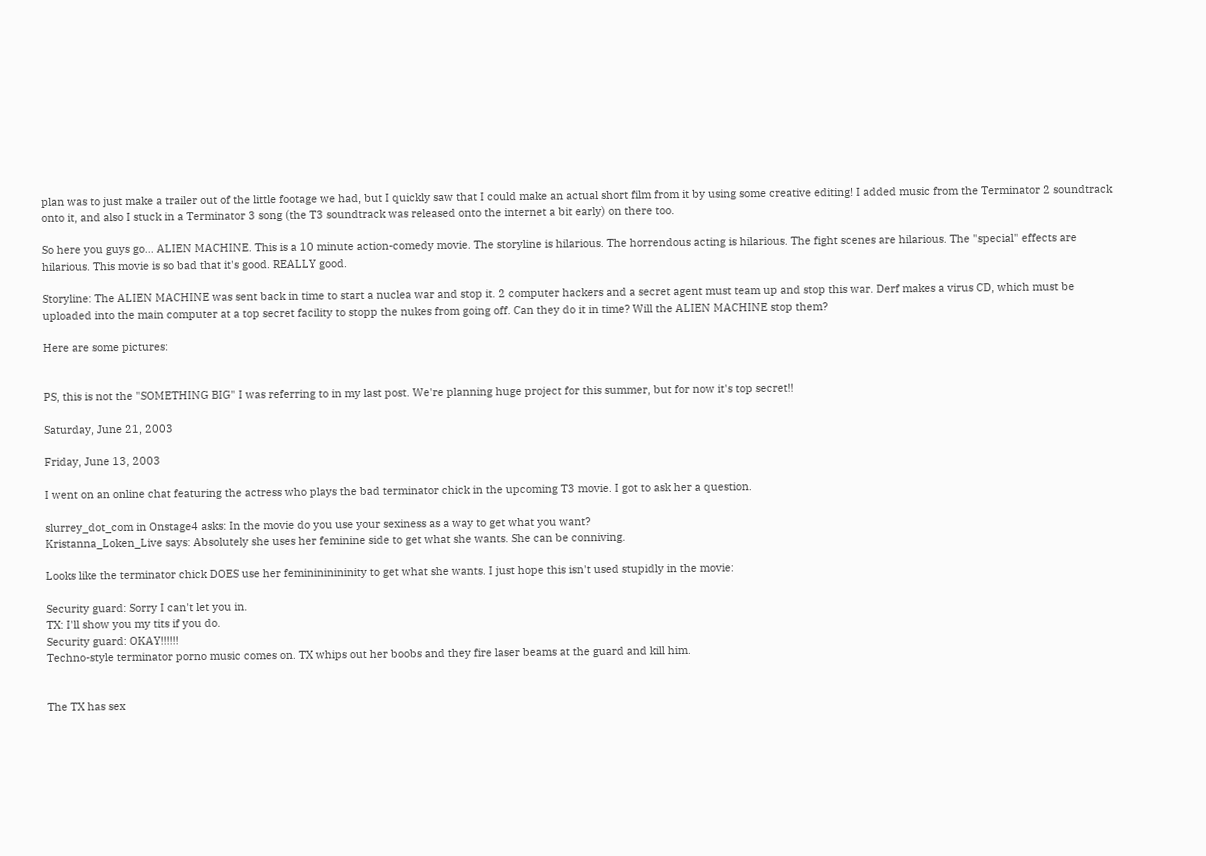plan was to just make a trailer out of the little footage we had, but I quickly saw that I could make an actual short film from it by using some creative editing! I added music from the Terminator 2 soundtrack onto it, and also I stuck in a Terminator 3 song (the T3 soundtrack was released onto the internet a bit early) on there too.

So here you guys go... ALIEN MACHINE. This is a 10 minute action-comedy movie. The storyline is hilarious. The horrendous acting is hilarious. The fight scenes are hilarious. The "special" effects are hilarious. This movie is so bad that it's good. REALLY good.

Storyline: The ALIEN MACHINE was sent back in time to start a nuclea war and stop it. 2 computer hackers and a secret agent must team up and stop this war. Derf makes a virus CD, which must be uploaded into the main computer at a top secret facility to stopp the nukes from going off. Can they do it in time? Will the ALIEN MACHINE stop them?

Here are some pictures:


PS, this is not the "SOMETHING BIG" I was referring to in my last post. We're planning huge project for this summer, but for now it's top secret!!

Saturday, June 21, 2003

Friday, June 13, 2003

I went on an online chat featuring the actress who plays the bad terminator chick in the upcoming T3 movie. I got to ask her a question.

slurrey_dot_com in Onstage4 asks: In the movie do you use your sexiness as a way to get what you want?
Kristanna_Loken_Live says: Absolutely she uses her feminine side to get what she wants. She can be conniving.

Looks like the terminator chick DOES use her feminininininity to get what she wants. I just hope this isn't used stupidly in the movie:

Security guard: Sorry I can't let you in.
TX: I'll show you my tits if you do.
Security guard: OKAY!!!!!!
Techno-style terminator porno music comes on. TX whips out her boobs and they fire laser beams at the guard and kill him.


The TX has sex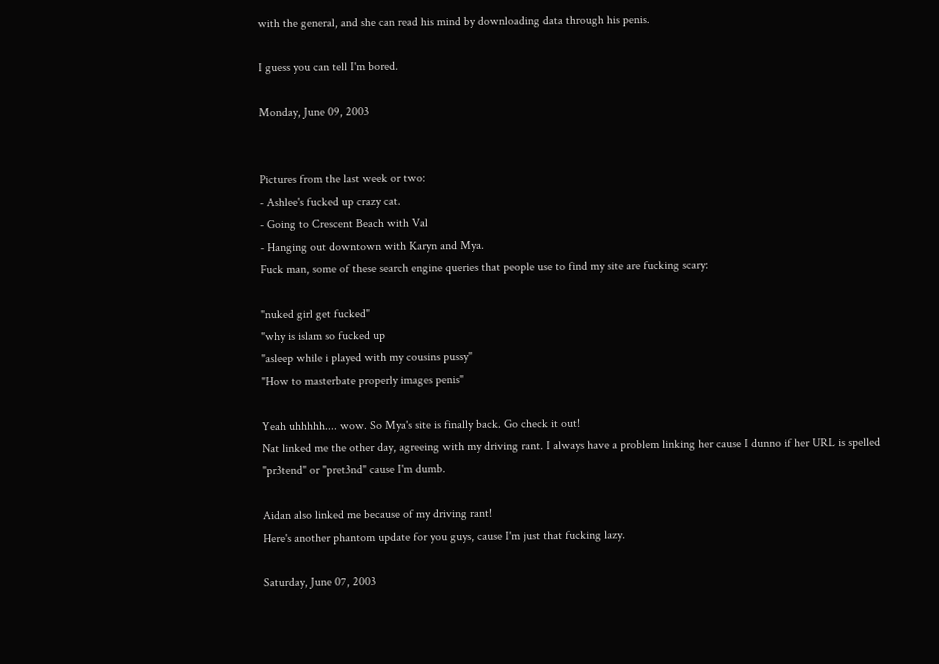with the general, and she can read his mind by downloading data through his penis.

I guess you can tell I'm bored.

Monday, June 09, 2003


Pictures from the last week or two:
- Ashlee's fucked up crazy cat.
- Going to Crescent Beach with Val
- Hanging out downtown with Karyn and Mya.
Fuck man, some of these search engine queries that people use to find my site are fucking scary:

"nuked girl get fucked"
"why is islam so fucked up
"asleep while i played with my cousins pussy"
"How to masterbate properly images penis"

Yeah uhhhhh.... wow. So Mya's site is finally back. Go check it out!
Nat linked me the other day, agreeing with my driving rant. I always have a problem linking her cause I dunno if her URL is spelled "pr3tend" or "pret3nd" cause I'm dumb.

Aidan also linked me because of my driving rant!
Here's another phantom update for you guys, cause I'm just that fucking lazy.

Saturday, June 07, 2003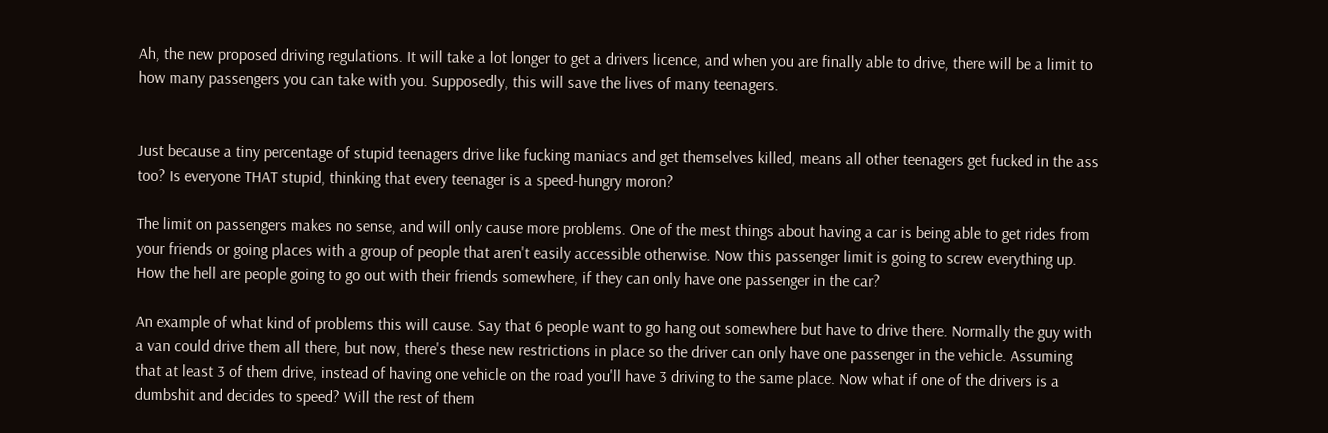Ah, the new proposed driving regulations. It will take a lot longer to get a drivers licence, and when you are finally able to drive, there will be a limit to how many passengers you can take with you. Supposedly, this will save the lives of many teenagers.


Just because a tiny percentage of stupid teenagers drive like fucking maniacs and get themselves killed, means all other teenagers get fucked in the ass too? Is everyone THAT stupid, thinking that every teenager is a speed-hungry moron?

The limit on passengers makes no sense, and will only cause more problems. One of the mest things about having a car is being able to get rides from your friends or going places with a group of people that aren't easily accessible otherwise. Now this passenger limit is going to screw everything up. How the hell are people going to go out with their friends somewhere, if they can only have one passenger in the car?

An example of what kind of problems this will cause. Say that 6 people want to go hang out somewhere but have to drive there. Normally the guy with a van could drive them all there, but now, there's these new restrictions in place so the driver can only have one passenger in the vehicle. Assuming that at least 3 of them drive, instead of having one vehicle on the road you'll have 3 driving to the same place. Now what if one of the drivers is a dumbshit and decides to speed? Will the rest of them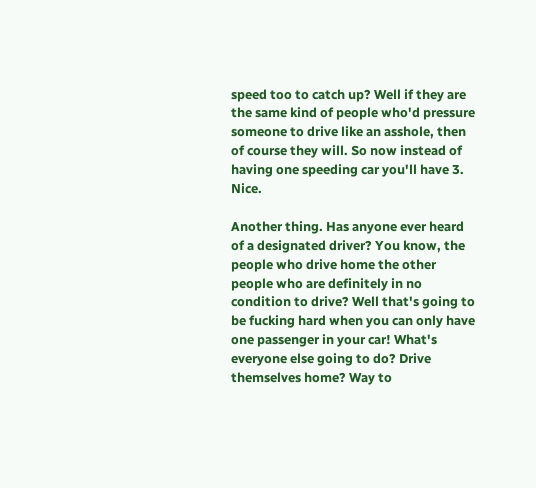speed too to catch up? Well if they are the same kind of people who'd pressure someone to drive like an asshole, then of course they will. So now instead of having one speeding car you'll have 3. Nice.

Another thing. Has anyone ever heard of a designated driver? You know, the people who drive home the other people who are definitely in no condition to drive? Well that's going to be fucking hard when you can only have one passenger in your car! What's everyone else going to do? Drive themselves home? Way to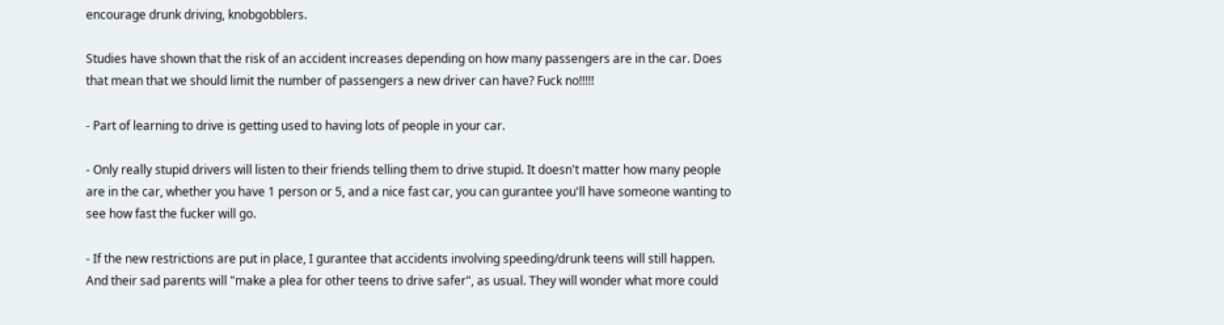encourage drunk driving, knobgobblers.

Studies have shown that the risk of an accident increases depending on how many passengers are in the car. Does that mean that we should limit the number of passengers a new driver can have? Fuck no!!!!!

- Part of learning to drive is getting used to having lots of people in your car.

- Only really stupid drivers will listen to their friends telling them to drive stupid. It doesn't matter how many people are in the car, whether you have 1 person or 5, and a nice fast car, you can gurantee you'll have someone wanting to see how fast the fucker will go.

- If the new restrictions are put in place, I gurantee that accidents involving speeding/drunk teens will still happen. And their sad parents will "make a plea for other teens to drive safer", as usual. They will wonder what more could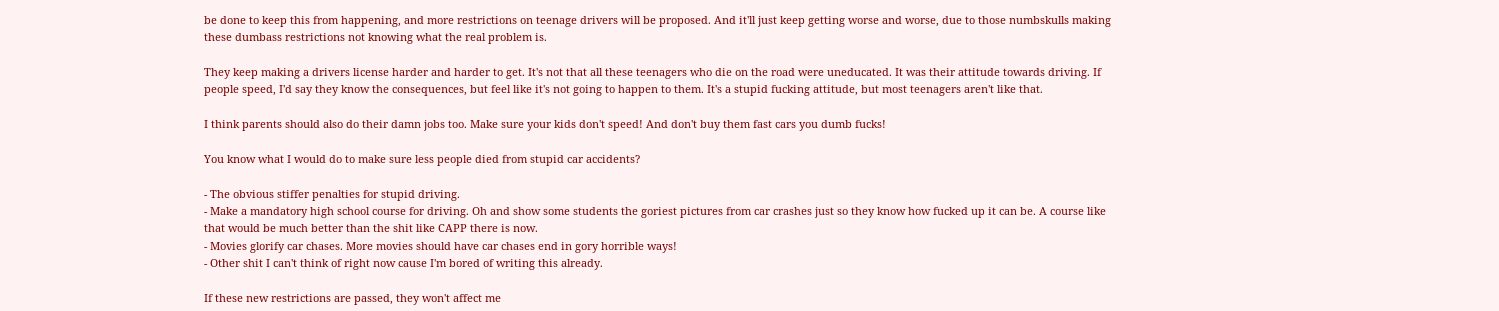be done to keep this from happening, and more restrictions on teenage drivers will be proposed. And it'll just keep getting worse and worse, due to those numbskulls making these dumbass restrictions not knowing what the real problem is.

They keep making a drivers license harder and harder to get. It's not that all these teenagers who die on the road were uneducated. It was their attitude towards driving. If people speed, I'd say they know the consequences, but feel like it's not going to happen to them. It's a stupid fucking attitude, but most teenagers aren't like that.

I think parents should also do their damn jobs too. Make sure your kids don't speed! And don't buy them fast cars you dumb fucks!

You know what I would do to make sure less people died from stupid car accidents?

- The obvious stiffer penalties for stupid driving.
- Make a mandatory high school course for driving. Oh and show some students the goriest pictures from car crashes just so they know how fucked up it can be. A course like that would be much better than the shit like CAPP there is now.
- Movies glorify car chases. More movies should have car chases end in gory horrible ways!
- Other shit I can't think of right now cause I'm bored of writing this already.

If these new restrictions are passed, they won't affect me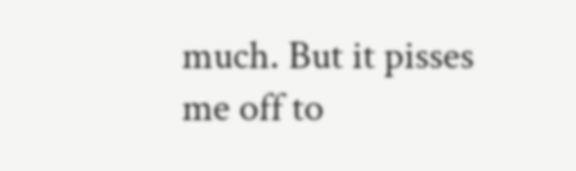much. But it pisses me off to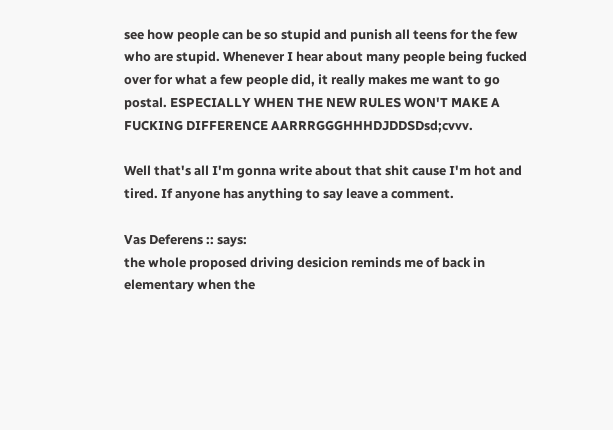see how people can be so stupid and punish all teens for the few who are stupid. Whenever I hear about many people being fucked over for what a few people did, it really makes me want to go postal. ESPECIALLY WHEN THE NEW RULES WON'T MAKE A FUCKING DIFFERENCE AARRRGGGHHHDJDDSDsd;cvvv.

Well that's all I'm gonna write about that shit cause I'm hot and tired. If anyone has anything to say leave a comment.

Vas Deferens :: says:
the whole proposed driving desicion reminds me of back in elementary when the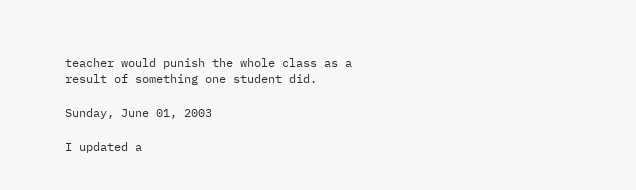teacher would punish the whole class as a result of something one student did.

Sunday, June 01, 2003

I updated a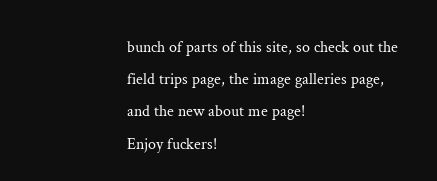bunch of parts of this site, so check out the field trips page, the image galleries page, and the new about me page!
Enjoy fuckers!